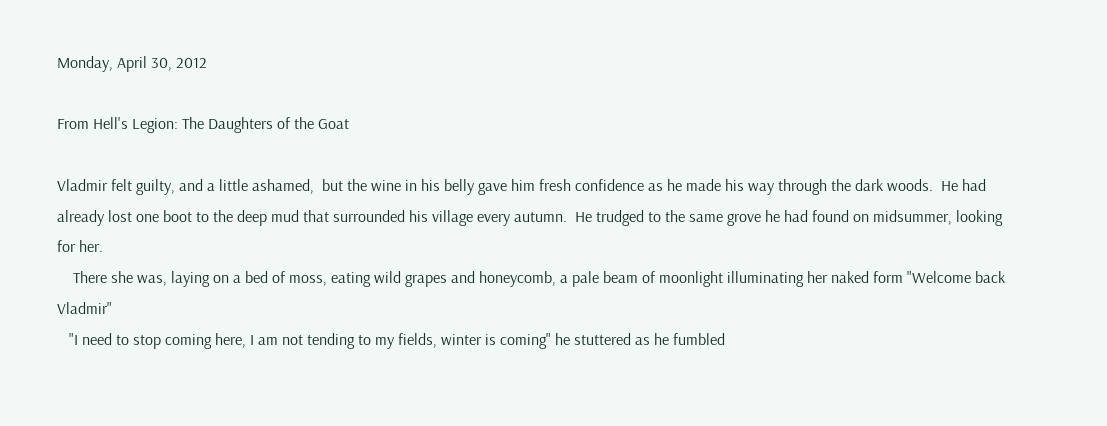Monday, April 30, 2012

From Hell's Legion: The Daughters of the Goat

Vladmir felt guilty, and a little ashamed,  but the wine in his belly gave him fresh confidence as he made his way through the dark woods.  He had already lost one boot to the deep mud that surrounded his village every autumn.  He trudged to the same grove he had found on midsummer, looking for her.
    There she was, laying on a bed of moss, eating wild grapes and honeycomb, a pale beam of moonlight illuminating her naked form "Welcome back Vladmir"
   "I need to stop coming here, I am not tending to my fields, winter is coming" he stuttered as he fumbled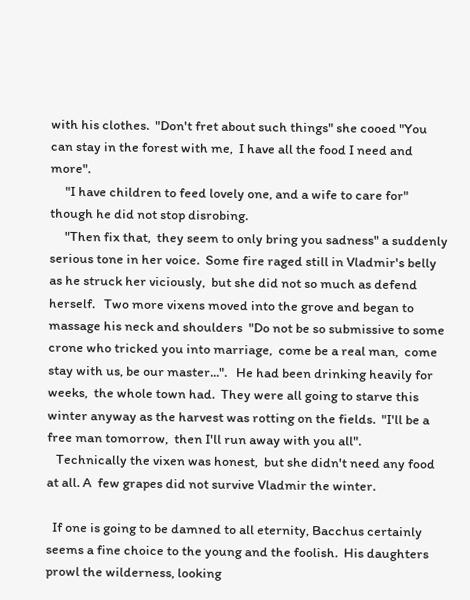with his clothes.  "Don't fret about such things" she cooed "You can stay in the forest with me,  I have all the food I need and more".
     "I have children to feed lovely one, and a wife to care for" though he did not stop disrobing.
     "Then fix that,  they seem to only bring you sadness" a suddenly serious tone in her voice.  Some fire raged still in Vladmir's belly as he struck her viciously,  but she did not so much as defend herself.   Two more vixens moved into the grove and began to massage his neck and shoulders  "Do not be so submissive to some crone who tricked you into marriage,  come be a real man,  come stay with us, be our master...".   He had been drinking heavily for weeks,  the whole town had.  They were all going to starve this winter anyway as the harvest was rotting on the fields.  "I'll be a free man tomorrow,  then I'll run away with you all".
   Technically the vixen was honest,  but she didn't need any food at all. A  few grapes did not survive Vladmir the winter.

  If one is going to be damned to all eternity, Bacchus certainly seems a fine choice to the young and the foolish.  His daughters prowl the wilderness, looking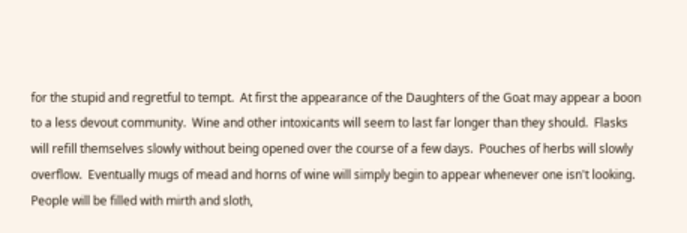for the stupid and regretful to tempt.  At first the appearance of the Daughters of the Goat may appear a boon to a less devout community.  Wine and other intoxicants will seem to last far longer than they should.  Flasks will refill themselves slowly without being opened over the course of a few days.  Pouches of herbs will slowly overflow.  Eventually mugs of mead and horns of wine will simply begin to appear whenever one isn't looking. People will be filled with mirth and sloth,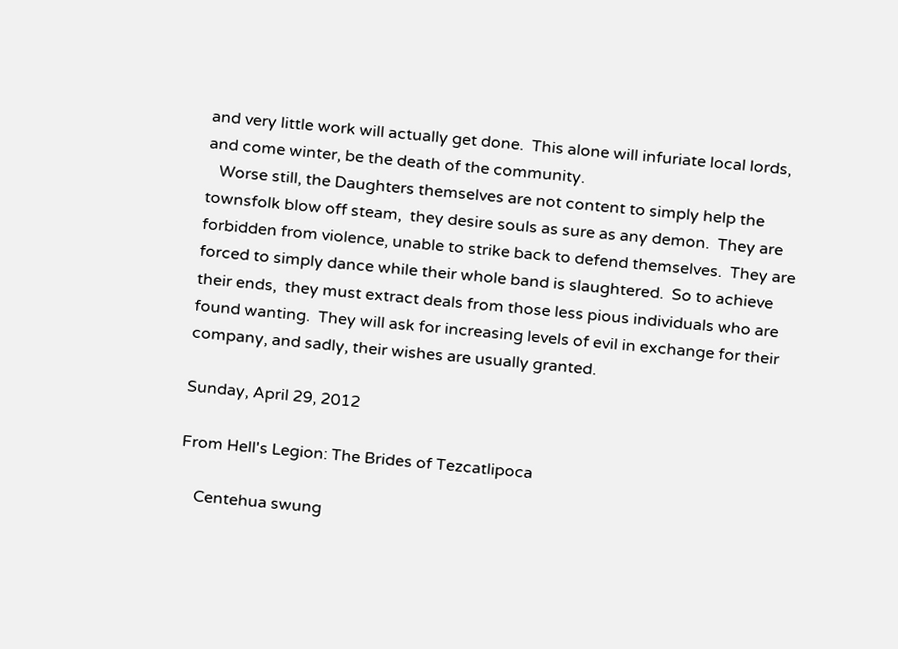and very little work will actually get done.  This alone will infuriate local lords, and come winter, be the death of the community.
   Worse still, the Daughters themselves are not content to simply help the townsfolk blow off steam,  they desire souls as sure as any demon.  They are forbidden from violence, unable to strike back to defend themselves.  They are forced to simply dance while their whole band is slaughtered.  So to achieve their ends,  they must extract deals from those less pious individuals who are found wanting.  They will ask for increasing levels of evil in exchange for their company, and sadly, their wishes are usually granted.

Sunday, April 29, 2012

From Hell's Legion: The Brides of Tezcatlipoca

    Centehua swung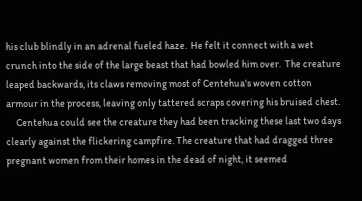his club blindly in an adrenal fueled haze.  He felt it connect with a wet crunch into the side of the large beast that had bowled him over.  The creature leaped backwards, its claws removing most of Centehua's woven cotton armour in the process, leaving only tattered scraps covering his bruised chest.
     Centehua could see the creature they had been tracking these last two days clearly against the flickering campfire. The creature that had dragged three pregnant women from their homes in the dead of night, it seemed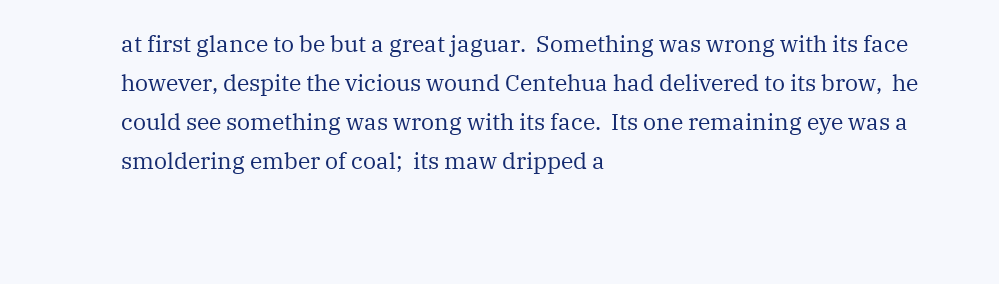at first glance to be but a great jaguar.  Something was wrong with its face however, despite the vicious wound Centehua had delivered to its brow,  he could see something was wrong with its face.  Its one remaining eye was a smoldering ember of coal;  its maw dripped a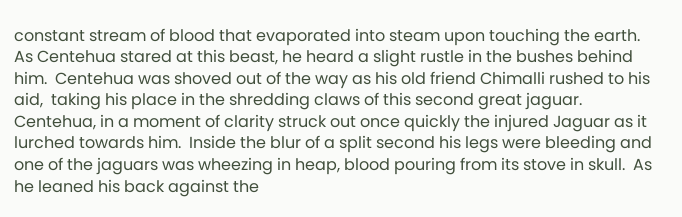constant stream of blood that evaporated into steam upon touching the earth.  As Centehua stared at this beast, he heard a slight rustle in the bushes behind him.  Centehua was shoved out of the way as his old friend Chimalli rushed to his aid,  taking his place in the shredding claws of this second great jaguar.  Centehua, in a moment of clarity struck out once quickly the injured Jaguar as it lurched towards him.  Inside the blur of a split second his legs were bleeding and one of the jaguars was wheezing in heap, blood pouring from its stove in skull.  As he leaned his back against the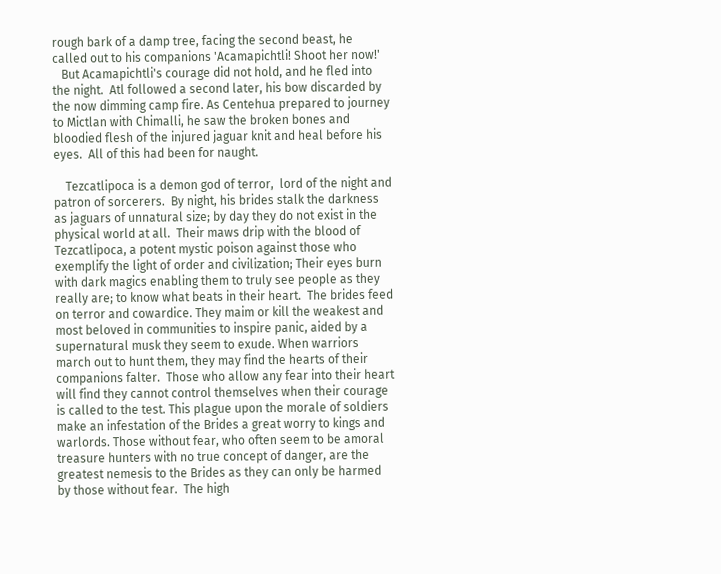rough bark of a damp tree, facing the second beast, he called out to his companions 'Acamapichtli! Shoot her now!'
   But Acamapichtli's courage did not hold, and he fled into the night.  Atl followed a second later, his bow discarded by the now dimming camp fire. As Centehua prepared to journey to Mictlan with Chimalli, he saw the broken bones and bloodied flesh of the injured jaguar knit and heal before his eyes.  All of this had been for naught.

    Tezcatlipoca is a demon god of terror,  lord of the night and patron of sorcerers.  By night, his brides stalk the darkness as jaguars of unnatural size; by day they do not exist in the physical world at all.  Their maws drip with the blood of Tezcatlipoca, a potent mystic poison against those who exemplify the light of order and civilization; Their eyes burn with dark magics enabling them to truly see people as they really are; to know what beats in their heart.  The brides feed on terror and cowardice. They maim or kill the weakest and most beloved in communities to inspire panic, aided by a supernatural musk they seem to exude. When warriors march out to hunt them, they may find the hearts of their companions falter.  Those who allow any fear into their heart will find they cannot control themselves when their courage is called to the test. This plague upon the morale of soldiers make an infestation of the Brides a great worry to kings and warlords. Those without fear, who often seem to be amoral treasure hunters with no true concept of danger, are the greatest nemesis to the Brides as they can only be harmed by those without fear.  The high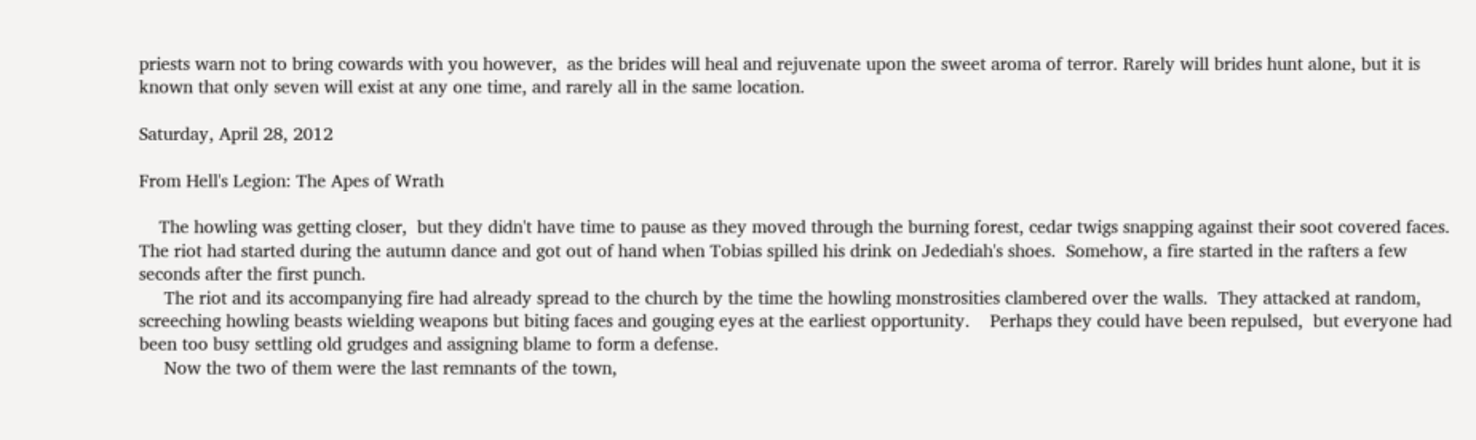priests warn not to bring cowards with you however,  as the brides will heal and rejuvenate upon the sweet aroma of terror. Rarely will brides hunt alone, but it is known that only seven will exist at any one time, and rarely all in the same location.

Saturday, April 28, 2012

From Hell's Legion: The Apes of Wrath

    The howling was getting closer,  but they didn't have time to pause as they moved through the burning forest, cedar twigs snapping against their soot covered faces.  The riot had started during the autumn dance and got out of hand when Tobias spilled his drink on Jedediah's shoes.  Somehow, a fire started in the rafters a few seconds after the first punch.
     The riot and its accompanying fire had already spread to the church by the time the howling monstrosities clambered over the walls.  They attacked at random,  screeching howling beasts wielding weapons but biting faces and gouging eyes at the earliest opportunity.    Perhaps they could have been repulsed,  but everyone had been too busy settling old grudges and assigning blame to form a defense.
     Now the two of them were the last remnants of the town,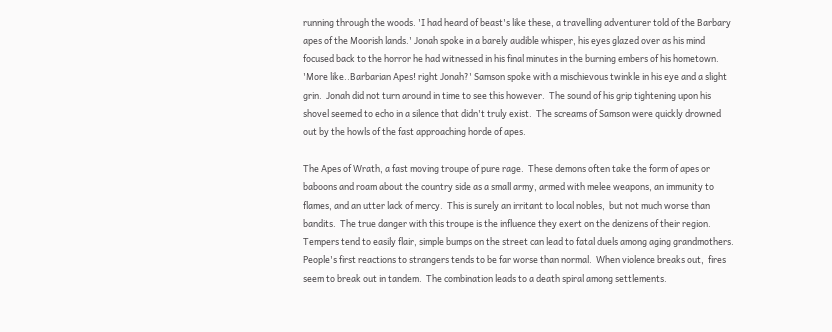running through the woods. 'I had heard of beast's like these, a travelling adventurer told of the Barbary apes of the Moorish lands.' Jonah spoke in a barely audible whisper, his eyes glazed over as his mind focused back to the horror he had witnessed in his final minutes in the burning embers of his hometown. 'More like..Barbarian Apes! right Jonah?' Samson spoke with a mischievous twinkle in his eye and a slight grin.  Jonah did not turn around in time to see this however.  The sound of his grip tightening upon his shovel seemed to echo in a silence that didn't truly exist.  The screams of Samson were quickly drowned out by the howls of the fast approaching horde of apes.

The Apes of Wrath, a fast moving troupe of pure rage.  These demons often take the form of apes or baboons and roam about the country side as a small army, armed with melee weapons, an immunity to flames, and an utter lack of mercy.  This is surely an irritant to local nobles,  but not much worse than bandits.  The true danger with this troupe is the influence they exert on the denizens of their region.  Tempers tend to easily flair, simple bumps on the street can lead to fatal duels among aging grandmothers.  People's first reactions to strangers tends to be far worse than normal.  When violence breaks out,  fires seem to break out in tandem.  The combination leads to a death spiral among settlements.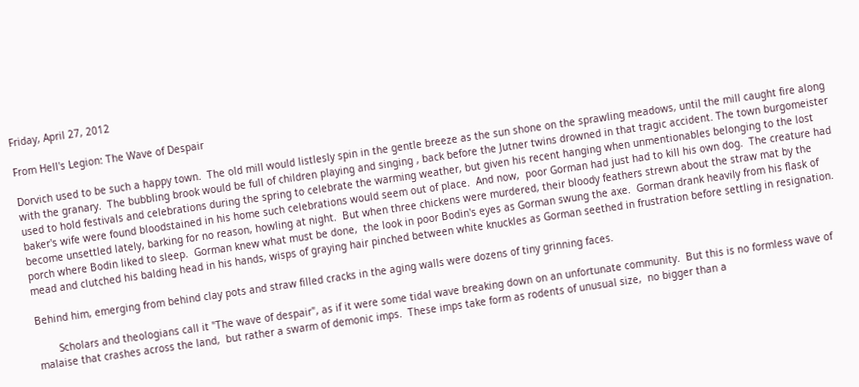Friday, April 27, 2012

From Hell's Legion: The Wave of Despair

Dorvich used to be such a happy town.  The old mill would listlesly spin in the gentle breeze as the sun shone on the sprawling meadows, until the mill caught fire along with the granary.  The bubbling brook would be full of children playing and singing , back before the Jutner twins drowned in that tragic accident. The town burgomeister used to hold festivals and celebrations during the spring to celebrate the warming weather, but given his recent hanging when unmentionables belonging to the lost baker's wife were found bloodstained in his home such celebrations would seem out of place.  And now,  poor Gorman had just had to kill his own dog.  The creature had become unsettled lately, barking for no reason, howling at night.  But when three chickens were murdered, their bloody feathers strewn about the straw mat by the porch where Bodin liked to sleep.  Gorman knew what must be done,  the look in poor Bodin's eyes as Gorman swung the axe.  Gorman drank heavily from his flask of mead and clutched his balding head in his hands, wisps of graying hair pinched between white knuckles as Gorman seethed in frustration before settling in resignation.

Behind him, emerging from behind clay pots and straw filled cracks in the aging walls were dozens of tiny grinning faces.

       Scholars and theologians call it "The wave of despair", as if it were some tidal wave breaking down on an unfortunate community.  But this is no formless wave of malaise that crashes across the land,  but rather a swarm of demonic imps.  These imps take form as rodents of unusual size,  no bigger than a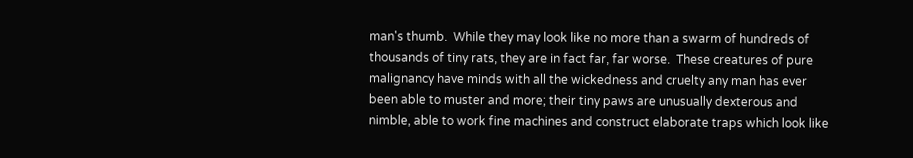man's thumb.  While they may look like no more than a swarm of hundreds of thousands of tiny rats, they are in fact far, far worse.  These creatures of pure malignancy have minds with all the wickedness and cruelty any man has ever been able to muster and more; their tiny paws are unusually dexterous and nimble, able to work fine machines and construct elaborate traps which look like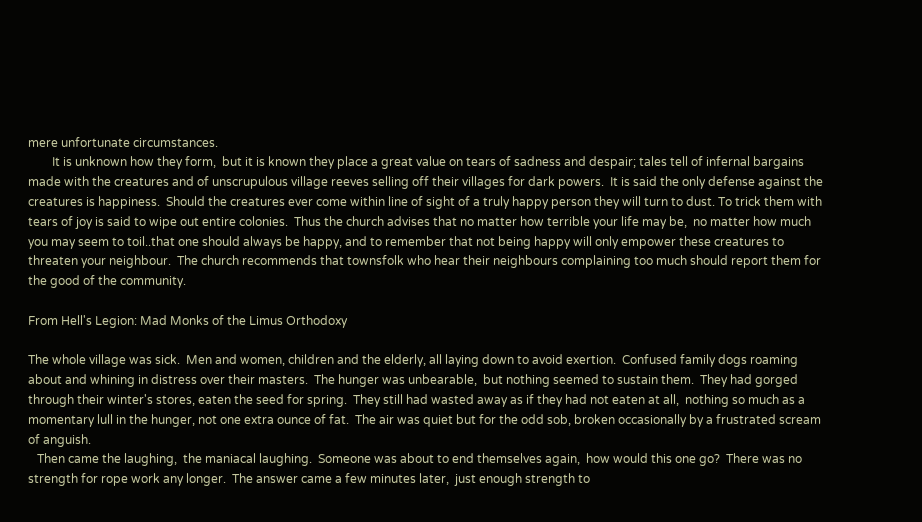mere unfortunate circumstances.
        It is unknown how they form,  but it is known they place a great value on tears of sadness and despair; tales tell of infernal bargains made with the creatures and of unscrupulous village reeves selling off their villages for dark powers.  It is said the only defense against the creatures is happiness.  Should the creatures ever come within line of sight of a truly happy person they will turn to dust. To trick them with tears of joy is said to wipe out entire colonies.  Thus the church advises that no matter how terrible your life may be,  no matter how much you may seem to toil..that one should always be happy, and to remember that not being happy will only empower these creatures to threaten your neighbour.  The church recommends that townsfolk who hear their neighbours complaining too much should report them for the good of the community.

From Hell's Legion: Mad Monks of the Limus Orthodoxy

The whole village was sick.  Men and women, children and the elderly, all laying down to avoid exertion.  Confused family dogs roaming about and whining in distress over their masters.  The hunger was unbearable,  but nothing seemed to sustain them.  They had gorged through their winter's stores, eaten the seed for spring.  They still had wasted away as if they had not eaten at all,  nothing so much as a momentary lull in the hunger, not one extra ounce of fat.  The air was quiet but for the odd sob, broken occasionally by a frustrated scream of anguish.
   Then came the laughing,  the maniacal laughing.  Someone was about to end themselves again,  how would this one go?  There was no strength for rope work any longer.  The answer came a few minutes later,  just enough strength to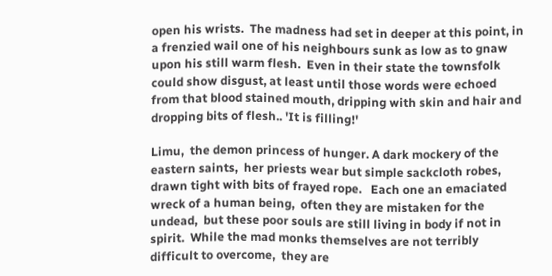open his wrists.  The madness had set in deeper at this point, in a frenzied wail one of his neighbours sunk as low as to gnaw upon his still warm flesh.  Even in their state the townsfolk could show disgust, at least until those words were echoed from that blood stained mouth, dripping with skin and hair and dropping bits of flesh.. 'It is filling!'

Limu,  the demon princess of hunger. A dark mockery of the eastern saints,  her priests wear but simple sackcloth robes, drawn tight with bits of frayed rope.   Each one an emaciated wreck of a human being,  often they are mistaken for the undead,  but these poor souls are still living in body if not in spirit.  While the mad monks themselves are not terribly difficult to overcome,  they are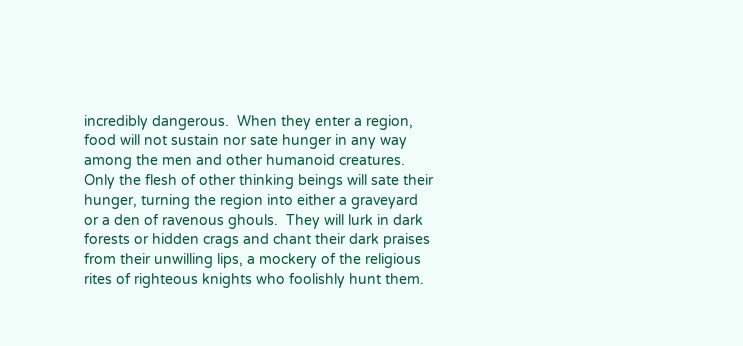incredibly dangerous.  When they enter a region, food will not sustain nor sate hunger in any way among the men and other humanoid creatures.  Only the flesh of other thinking beings will sate their hunger, turning the region into either a graveyard or a den of ravenous ghouls.  They will lurk in dark forests or hidden crags and chant their dark praises from their unwilling lips, a mockery of the religious rites of righteous knights who foolishly hunt them.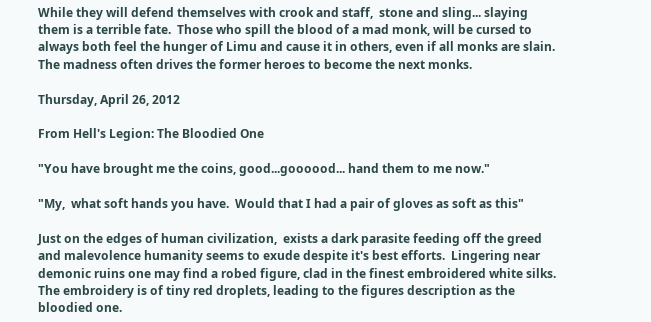While they will defend themselves with crook and staff,  stone and sling... slaying them is a terrible fate.  Those who spill the blood of a mad monk, will be cursed to always both feel the hunger of Limu and cause it in others, even if all monks are slain. The madness often drives the former heroes to become the next monks.

Thursday, April 26, 2012

From Hell's Legion: The Bloodied One

"You have brought me the coins, good...goooood... hand them to me now."

"My,  what soft hands you have.  Would that I had a pair of gloves as soft as this"

Just on the edges of human civilization,  exists a dark parasite feeding off the greed and malevolence humanity seems to exude despite it's best efforts.  Lingering near demonic ruins one may find a robed figure, clad in the finest embroidered white silks.  The embroidery is of tiny red droplets, leading to the figures description as the bloodied one.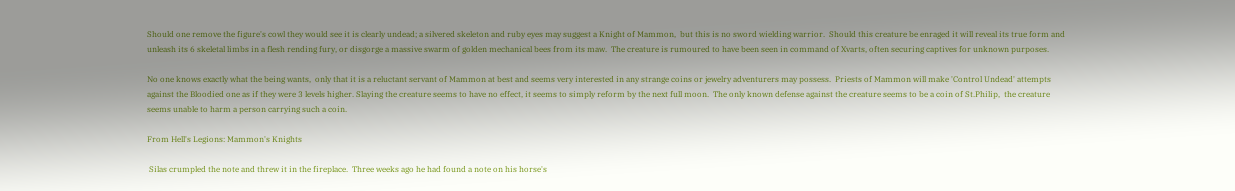Should one remove the figure's cowl they would see it is clearly undead; a silvered skeleton and ruby eyes may suggest a Knight of Mammon,  but this is no sword wielding warrior.  Should this creature be enraged it will reveal its true form and unleash its 6 skeletal limbs in a flesh rending fury, or disgorge a massive swarm of golden mechanical bees from its maw.  The creature is rumoured to have been seen in command of Xvarts, often securing captives for unknown purposes.

No one knows exactly what the being wants,  only that it is a reluctant servant of Mammon at best and seems very interested in any strange coins or jewelry adventurers may possess.  Priests of Mammon will make 'Control Undead' attempts against the Bloodied one as if they were 3 levels higher. Slaying the creature seems to have no effect, it seems to simply reform by the next full moon.  The only known defense against the creature seems to be a coin of St.Philip,  the creature seems unable to harm a person carrying such a coin.

From Hell's Legions: Mammon's Knights

 Silas crumpled the note and threw it in the fireplace.  Three weeks ago he had found a note on his horse's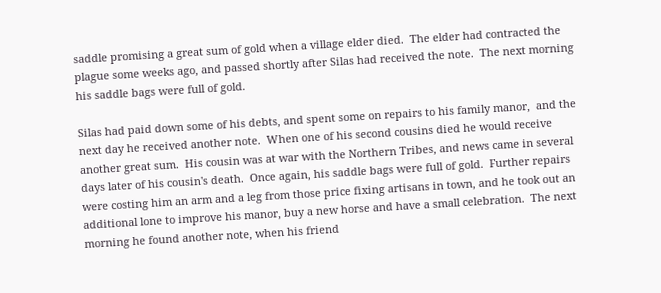saddle promising a great sum of gold when a village elder died.  The elder had contracted the plague some weeks ago, and passed shortly after Silas had received the note.  The next morning his saddle bags were full of gold.

Silas had paid down some of his debts, and spent some on repairs to his family manor,  and the next day he received another note.  When one of his second cousins died he would receive another great sum.  His cousin was at war with the Northern Tribes, and news came in several days later of his cousin's death.  Once again, his saddle bags were full of gold.  Further repairs were costing him an arm and a leg from those price fixing artisans in town, and he took out an additional lone to improve his manor, buy a new horse and have a small celebration.  The next morning he found another note, when his friend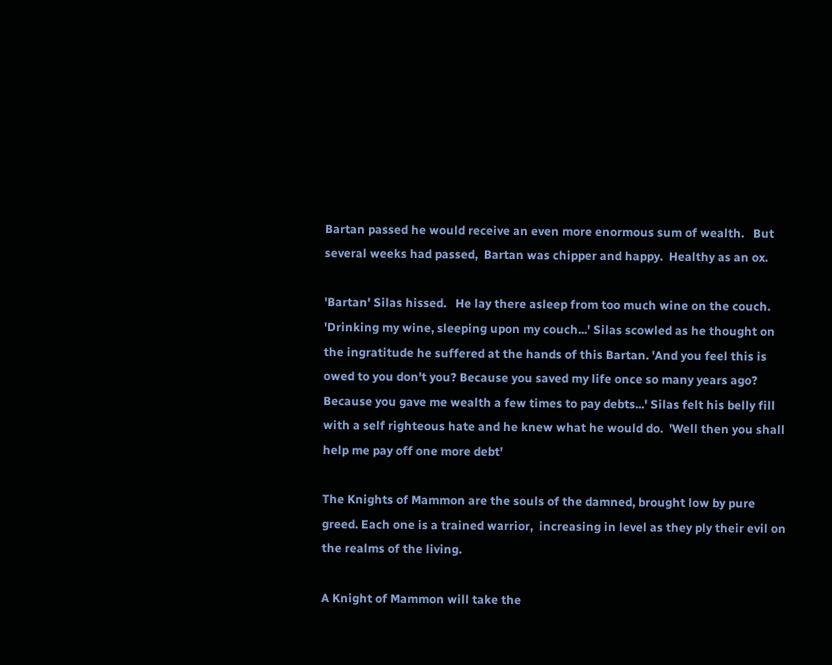Bartan passed he would receive an even more enormous sum of wealth.   But several weeks had passed,  Bartan was chipper and happy.  Healthy as an ox.

'Bartan' Silas hissed.   He lay there asleep from too much wine on the couch.  'Drinking my wine, sleeping upon my couch...' Silas scowled as he thought on the ingratitude he suffered at the hands of this Bartan. 'And you feel this is owed to you don't you? Because you saved my life once so many years ago? Because you gave me wealth a few times to pay debts...' Silas felt his belly fill with a self righteous hate and he knew what he would do.  'Well then you shall help me pay off one more debt'

The Knights of Mammon are the souls of the damned, brought low by pure greed. Each one is a trained warrior,  increasing in level as they ply their evil on the realms of the living.

A Knight of Mammon will take the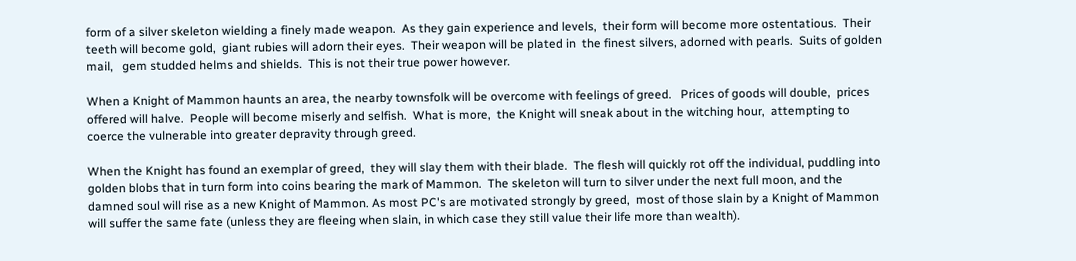form of a silver skeleton wielding a finely made weapon.  As they gain experience and levels,  their form will become more ostentatious.  Their teeth will become gold,  giant rubies will adorn their eyes.  Their weapon will be plated in  the finest silvers, adorned with pearls.  Suits of golden mail,   gem studded helms and shields.  This is not their true power however.

When a Knight of Mammon haunts an area, the nearby townsfolk will be overcome with feelings of greed.   Prices of goods will double,  prices offered will halve.  People will become miserly and selfish.  What is more,  the Knight will sneak about in the witching hour,  attempting to coerce the vulnerable into greater depravity through greed.

When the Knight has found an exemplar of greed,  they will slay them with their blade.  The flesh will quickly rot off the individual, puddling into golden blobs that in turn form into coins bearing the mark of Mammon.  The skeleton will turn to silver under the next full moon, and the damned soul will rise as a new Knight of Mammon. As most PC's are motivated strongly by greed,  most of those slain by a Knight of Mammon will suffer the same fate (unless they are fleeing when slain, in which case they still value their life more than wealth).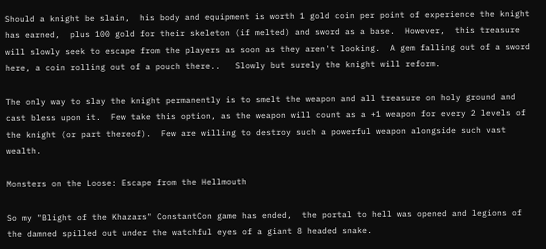Should a knight be slain,  his body and equipment is worth 1 gold coin per point of experience the knight has earned,  plus 100 gold for their skeleton (if melted) and sword as a base.  However,  this treasure will slowly seek to escape from the players as soon as they aren't looking.  A gem falling out of a sword here, a coin rolling out of a pouch there..   Slowly but surely the knight will reform.

The only way to slay the knight permanently is to smelt the weapon and all treasure on holy ground and cast bless upon it.  Few take this option, as the weapon will count as a +1 weapon for every 2 levels of the knight (or part thereof).  Few are willing to destroy such a powerful weapon alongside such vast wealth.

Monsters on the Loose: Escape from the Hellmouth

So my "Blight of the Khazars" ConstantCon game has ended,  the portal to hell was opened and legions of the damned spilled out under the watchful eyes of a giant 8 headed snake.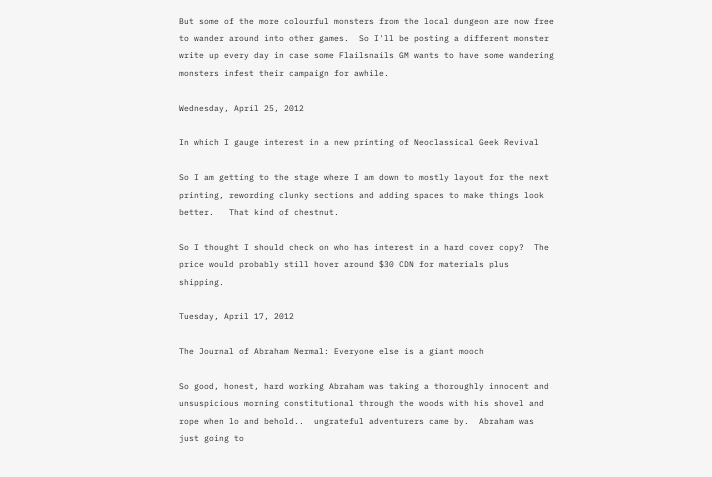But some of the more colourful monsters from the local dungeon are now free to wander around into other games.  So I'll be posting a different monster write up every day in case some Flailsnails GM wants to have some wandering monsters infest their campaign for awhile.

Wednesday, April 25, 2012

In which I gauge interest in a new printing of Neoclassical Geek Revival

So I am getting to the stage where I am down to mostly layout for the next printing, rewording clunky sections and adding spaces to make things look better.   That kind of chestnut.

So I thought I should check on who has interest in a hard cover copy?  The price would probably still hover around $30 CDN for materials plus shipping.

Tuesday, April 17, 2012

The Journal of Abraham Nermal: Everyone else is a giant mooch

So good, honest, hard working Abraham was taking a thoroughly innocent and unsuspicious morning constitutional through the woods with his shovel and rope when lo and behold..  ungrateful adventurers came by.  Abraham was just going to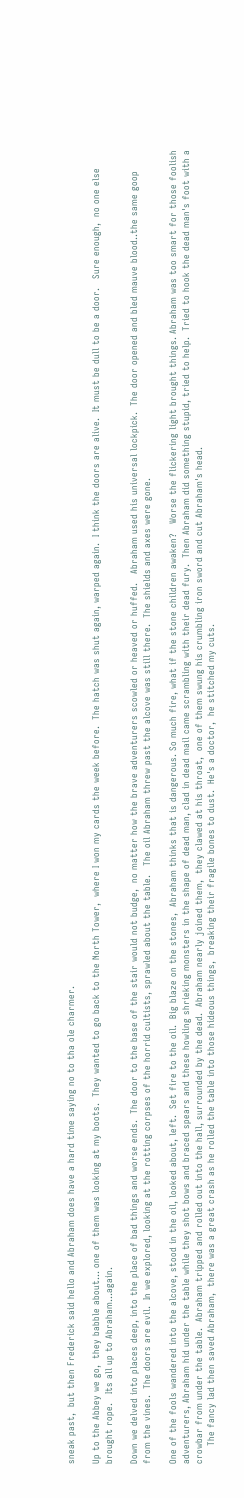sneak past,  but then Frederick said hello and Abraham does have a hard time saying no to tha ole charmer.

Up to the Abbey we go,  they babble about... one of them was looking at my boots.  They wanted to go back to the North Tower,  where I won my cards the week before.  The hatch was shut again, warped again.  I think the doors are alive.  It must be dull to be a door.   Sure enough,  no one else brought rope.   Its all up to Abraham...again.

Down we delved into places deep, into the place of bad things and worse ends.  The door to the base of the stair would not budge,  no matter how the brave adventurers scowled or heaved or huffed.   Abraham used his universal lockpick.  The door opened and bled mauve blood..the same goop from the vines.  The doors are evil.  In we explored, looking at the rotting corpses of the horrid cultists, sprawled about the table.   The oil Abraham threw past the alcove was still there.  The shields and axes were gone.

One of the fools wandered into the alcove, stood in the oil, looked about, left.  Set fire to the oil.  Big blaze on the stones,  Abraham thinks that is dangerous. So much fire, what if the stone children awaken?   Worse the flickering light brought things. Abraham was too smart for those foolish adventurers, Abraham hid under the table while they shot bows and braced spears and these howling shrieking monsters in the shape of dead man, clad in dead mail came scrambling with their dead fury.  Then Abraham did something stupid, tried to help.  Tried to hook the dead man's foot with a crowbar from under the table.  Abraham tripped and rolled out into the hall, surrounded by the dead.  Abraham nearly joined them,  they clawed at his throat,  one of them swung his crumbling iron sword and cut Abraham's head.
      The fancy lad then saved Abraham,  there was a great crash as he rolled the table into those hideous things,  breaking their fragile bones to dust.  He's a doctor,  he stitched my cuts.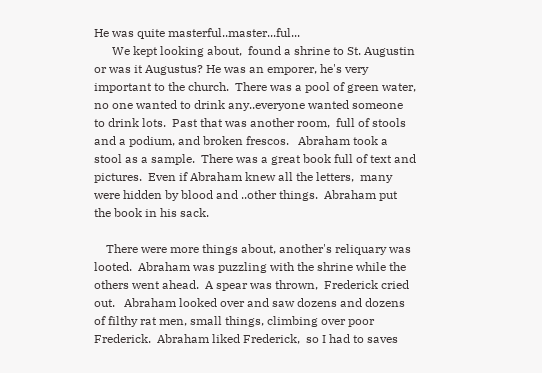He was quite masterful..master...ful...
      We kept looking about,  found a shrine to St. Augustin or was it Augustus? He was an emporer, he's very important to the church.  There was a pool of green water,  no one wanted to drink any..everyone wanted someone to drink lots.  Past that was another room,  full of stools and a podium, and broken frescos.   Abraham took a stool as a sample.  There was a great book full of text and pictures.  Even if Abraham knew all the letters,  many were hidden by blood and ..other things.  Abraham put the book in his sack.

    There were more things about, another's reliquary was looted.  Abraham was puzzling with the shrine while the others went ahead.  A spear was thrown,  Frederick cried out.   Abraham looked over and saw dozens and dozens of filthy rat men, small things, climbing over poor Frederick.  Abraham liked Frederick,  so I had to saves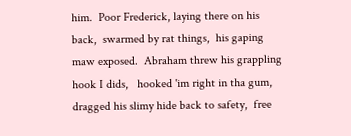him.  Poor Frederick, laying there on his back,  swarmed by rat things,  his gaping maw exposed.  Abraham threw his grappling hook I dids,   hooked 'im right in tha gum,  dragged his slimy hide back to safety,  free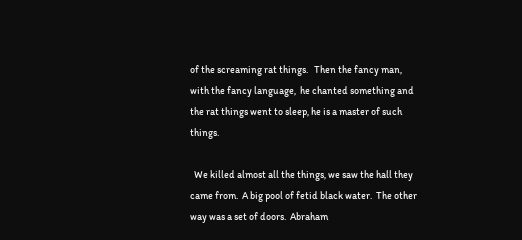of the screaming rat things.   Then the fancy man,  with the fancy language,  he chanted something and the rat things went to sleep, he is a master of such things.

  We killed almost all the things, we saw the hall they came from.  A big pool of fetid black water.  The other way was a set of doors.  Abraham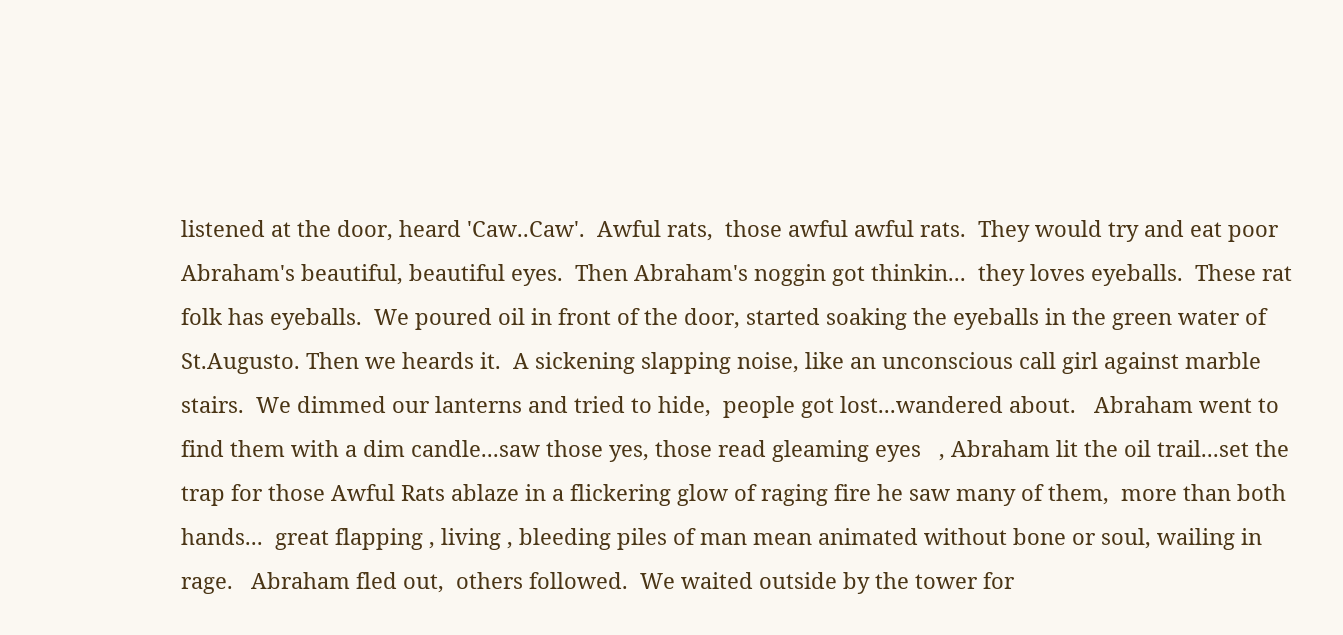listened at the door, heard 'Caw..Caw'.  Awful rats,  those awful awful rats.  They would try and eat poor Abraham's beautiful, beautiful eyes.  Then Abraham's noggin got thinkin...  they loves eyeballs.  These rat folk has eyeballs.  We poured oil in front of the door, started soaking the eyeballs in the green water of St.Augusto. Then we heards it.  A sickening slapping noise, like an unconscious call girl against marble stairs.  We dimmed our lanterns and tried to hide,  people got lost...wandered about.   Abraham went to find them with a dim candle...saw those yes, those read gleaming eyes   , Abraham lit the oil trail...set the trap for those Awful Rats ablaze in a flickering glow of raging fire he saw many of them,  more than both hands...  great flapping , living , bleeding piles of man mean animated without bone or soul, wailing in rage.   Abraham fled out,  others followed.  We waited outside by the tower for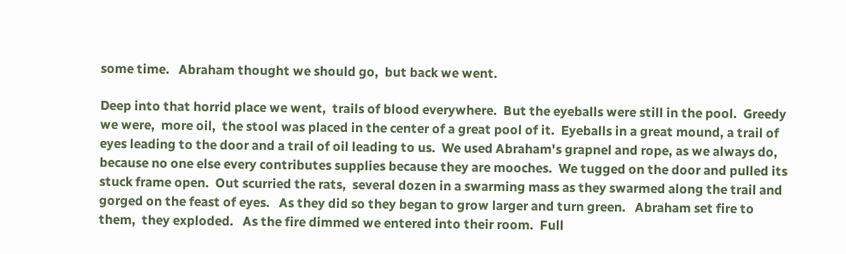some time.   Abraham thought we should go,  but back we went.

Deep into that horrid place we went,  trails of blood everywhere.  But the eyeballs were still in the pool.  Greedy we were,  more oil,  the stool was placed in the center of a great pool of it.  Eyeballs in a great mound, a trail of eyes leading to the door and a trail of oil leading to us.  We used Abraham's grapnel and rope, as we always do, because no one else every contributes supplies because they are mooches.  We tugged on the door and pulled its stuck frame open.  Out scurried the rats,  several dozen in a swarming mass as they swarmed along the trail and gorged on the feast of eyes.   As they did so they began to grow larger and turn green.   Abraham set fire to them,  they exploded.   As the fire dimmed we entered into their room.  Full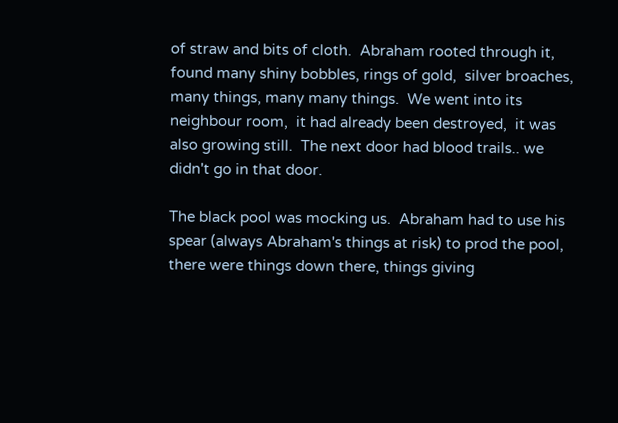of straw and bits of cloth.  Abraham rooted through it, found many shiny bobbles, rings of gold,  silver broaches, many things, many many things.  We went into its neighbour room,  it had already been destroyed,  it was also growing still.  The next door had blood trails.. we didn't go in that door.

The black pool was mocking us.  Abraham had to use his spear (always Abraham's things at risk) to prod the pool, there were things down there, things giving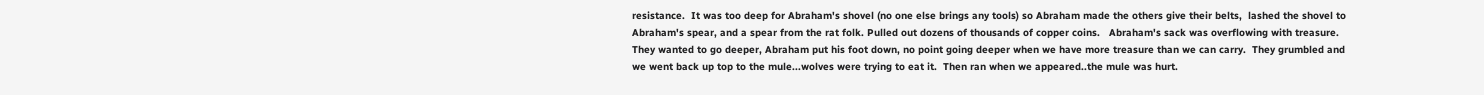resistance.  It was too deep for Abraham's shovel (no one else brings any tools) so Abraham made the others give their belts,  lashed the shovel to Abraham's spear, and a spear from the rat folk. Pulled out dozens of thousands of copper coins.   Abraham's sack was overflowing with treasure.   They wanted to go deeper, Abraham put his foot down, no point going deeper when we have more treasure than we can carry.  They grumbled and we went back up top to the mule...wolves were trying to eat it.  Then ran when we appeared..the mule was hurt.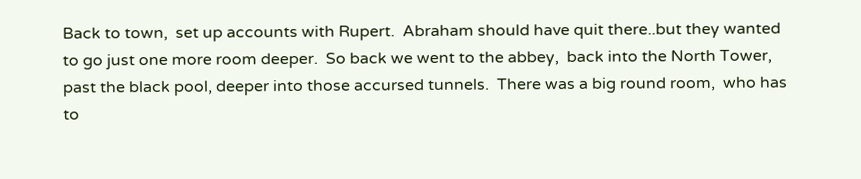Back to town,  set up accounts with Rupert.  Abraham should have quit there..but they wanted to go just one more room deeper.  So back we went to the abbey,  back into the North Tower,  past the black pool, deeper into those accursed tunnels.  There was a big round room,  who has to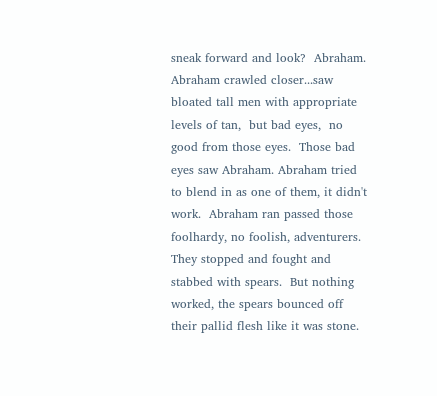sneak forward and look?  Abraham.  Abraham crawled closer...saw bloated tall men with appropriate levels of tan,  but bad eyes,  no good from those eyes.  Those bad eyes saw Abraham. Abraham tried to blend in as one of them, it didn't work.  Abraham ran passed those foolhardy, no foolish, adventurers.   They stopped and fought and stabbed with spears.  But nothing worked, the spears bounced off their pallid flesh like it was stone.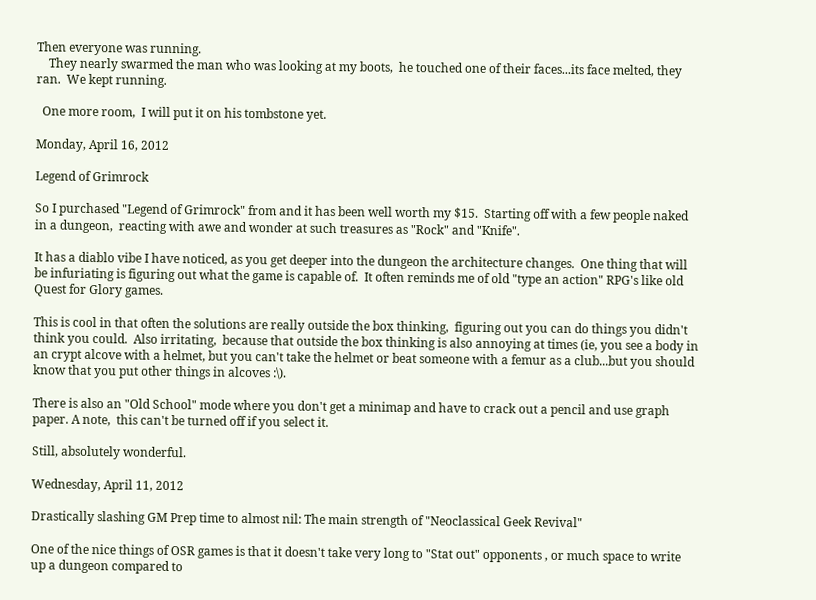Then everyone was running.
    They nearly swarmed the man who was looking at my boots,  he touched one of their faces...its face melted, they ran.  We kept running.

  One more room,  I will put it on his tombstone yet.

Monday, April 16, 2012

Legend of Grimrock

So I purchased "Legend of Grimrock" from and it has been well worth my $15.  Starting off with a few people naked in a dungeon,  reacting with awe and wonder at such treasures as "Rock" and "Knife".

It has a diablo vibe I have noticed, as you get deeper into the dungeon the architecture changes.  One thing that will be infuriating is figuring out what the game is capable of.  It often reminds me of old "type an action" RPG's like old Quest for Glory games.

This is cool in that often the solutions are really outside the box thinking,  figuring out you can do things you didn't think you could.  Also irritating,  because that outside the box thinking is also annoying at times (ie, you see a body in an crypt alcove with a helmet, but you can't take the helmet or beat someone with a femur as a club...but you should know that you put other things in alcoves :\).

There is also an "Old School" mode where you don't get a minimap and have to crack out a pencil and use graph paper. A note,  this can't be turned off if you select it.

Still, absolutely wonderful.

Wednesday, April 11, 2012

Drastically slashing GM Prep time to almost nil: The main strength of "Neoclassical Geek Revival"

One of the nice things of OSR games is that it doesn't take very long to "Stat out" opponents , or much space to write up a dungeon compared to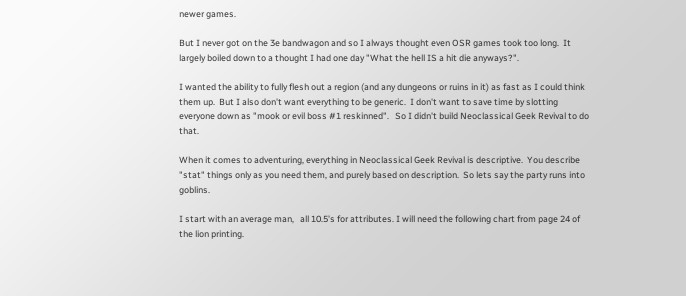newer games.

But I never got on the 3e bandwagon and so I always thought even OSR games took too long.  It largely boiled down to a thought I had one day "What the hell IS a hit die anyways?".

I wanted the ability to fully flesh out a region (and any dungeons or ruins in it) as fast as I could think them up.  But I also don't want everything to be generic.  I don't want to save time by slotting everyone down as "mook or evil boss #1 reskinned".   So I didn't build Neoclassical Geek Revival to do that.

When it comes to adventuring, everything in Neoclassical Geek Revival is descriptive.  You describe "stat" things only as you need them, and purely based on description.  So lets say the party runs into goblins.

I start with an average man,   all 10.5's for attributes. I will need the following chart from page 24 of the lion printing.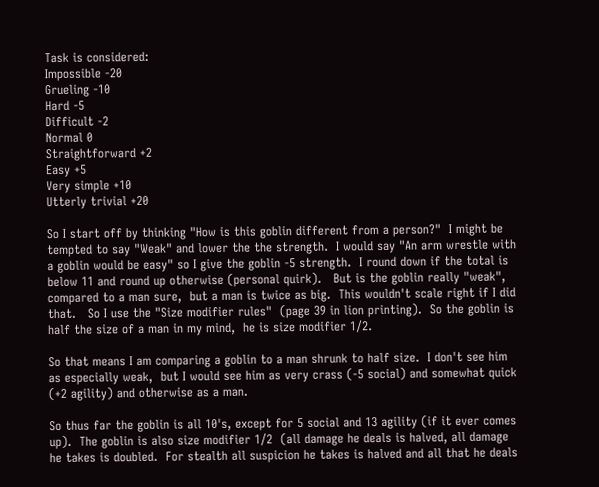Task is considered:
Impossible -20
Grueling -10
Hard -5
Difficult -2
Normal 0
Straightforward +2
Easy +5
Very simple +10
Utterly trivial +20

So I start off by thinking "How is this goblin different from a person?"  I might be tempted to say "Weak" and lower the the strength.  I would say "An arm wrestle with a goblin would be easy" so I give the goblin -5 strength.  I round down if the total is below 11 and round up otherwise (personal quirk).   But is the goblin really "weak",  compared to a man sure,  but a man is twice as big.  This wouldn't scale right if I did that.   So I use the "Size modifier rules"  (page 39 in lion printing).  So the goblin is half the size of a man in my mind,  he is size modifier 1/2.

So that means I am comparing a goblin to a man shrunk to half size.  I don't see him as especially weak,  but I would see him as very crass (-5 social) and somewhat quick (+2 agility) and otherwise as a man.

So thus far the goblin is all 10's, except for 5 social and 13 agility (if it ever comes up).  The goblin is also size modifier 1/2  (all damage he deals is halved, all damage he takes is doubled.  For stealth all suspicion he takes is halved and all that he deals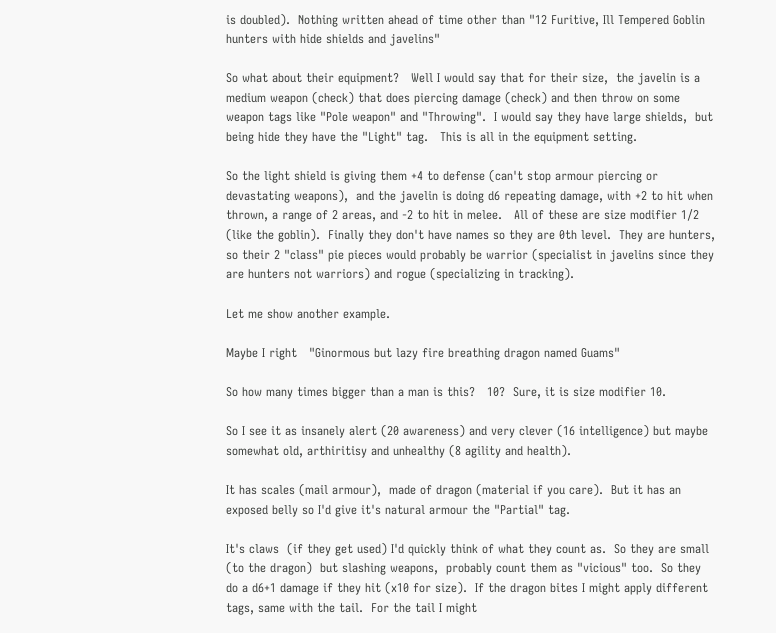is doubled).  Nothing written ahead of time other than "12 Furitive, Ill Tempered Goblin hunters with hide shields and javelins"

So what about their equipment?   Well I would say that for their size,  the javelin is a medium weapon (check) that does piercing damage (check) and then throw on some weapon tags like "Pole weapon" and "Throwing".  I would say they have large shields,  but being hide they have the "Light" tag.   This is all in the equipment setting.

So the light shield is giving them +4 to defense (can't stop armour piercing or devastating weapons),  and the javelin is doing d6 repeating damage, with +2 to hit when thrown, a range of 2 areas, and -2 to hit in melee.   All of these are size modifier 1/2 (like the goblin).  Finally they don't have names so they are 0th level.  They are hunters, so their 2 "class" pie pieces would probably be warrior (specialist in javelins since they are hunters not warriors) and rogue (specializing in tracking).

Let me show another example.

Maybe I right   "Ginormous but lazy fire breathing dragon named Guams"

So how many times bigger than a man is this?   10?  Sure, it is size modifier 10.

So I see it as insanely alert (20 awareness) and very clever (16 intelligence) but maybe somewhat old, arthiritisy and unhealthy (8 agility and health).

It has scales (mail armour),  made of dragon (material if you care).  But it has an exposed belly so I'd give it's natural armour the "Partial" tag.

It's claws  (if they get used) I'd quickly think of what they count as.  So they are small (to the dragon)  but slashing weapons,  probably count them as "vicious" too.  So they do a d6+1 damage if they hit (x10 for size).  If the dragon bites I might apply different tags, same with the tail.  For the tail I might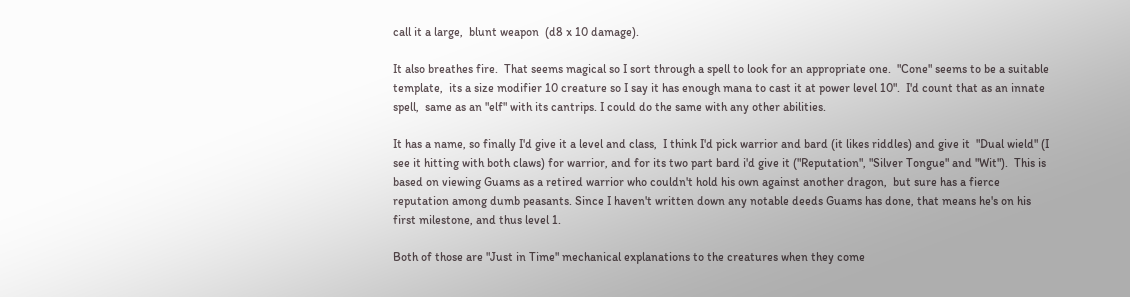call it a large,  blunt weapon  (d8 x 10 damage).

It also breathes fire.  That seems magical so I sort through a spell to look for an appropriate one.  "Cone" seems to be a suitable template,  its a size modifier 10 creature so I say it has enough mana to cast it at power level 10".  I'd count that as an innate spell,  same as an "elf" with its cantrips. I could do the same with any other abilities.

It has a name, so finally I'd give it a level and class,  I think I'd pick warrior and bard (it likes riddles) and give it  "Dual wield" (I see it hitting with both claws) for warrior, and for its two part bard i'd give it ("Reputation", "Silver Tongue" and "Wit").  This is based on viewing Guams as a retired warrior who couldn't hold his own against another dragon,  but sure has a fierce reputation among dumb peasants. Since I haven't written down any notable deeds Guams has done, that means he's on his first milestone, and thus level 1.

Both of those are "Just in Time" mechanical explanations to the creatures when they come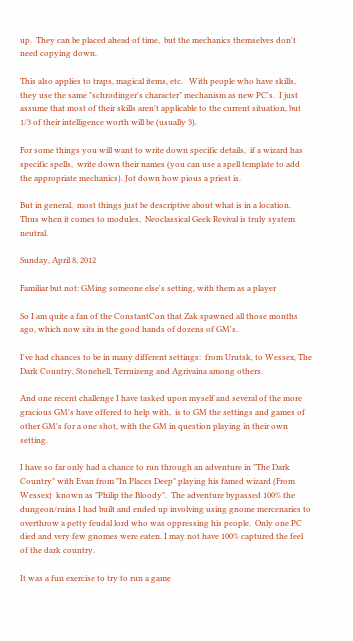up.  They can be placed ahead of time,  but the mechanics themselves don't need copying down.

This also applies to traps, magical items, etc.   With people who have skills, they use the same "schrodinger's character" mechanism as new PC's.  I just assume that most of their skills aren't applicable to the current situation, but 1/3 of their intelligence worth will be (usually 3).

For some things you will want to write down specific details,  if a wizard has specific spells,  write down their names (you can use a spell template to add the appropriate mechanics). Jot down how pious a priest is.

But in general,  most things just be descriptive about what is in a location.  Thus when it comes to modules,  Neoclassical Geek Revival is truly system neutral.

Sunday, April 8, 2012

Familiar but not: GMing someone else's setting, with them as a player

So I am quite a fan of the ConstantCon that Zak spawned all those months ago, which now sits in the good hands of dozens of GM's.

I've had chances to be in many different settings:  from Urutsk, to Wessex, The Dark Country, Stonehell, Terruizeng and Agrivaina among others.

And one recent challenge I have tasked upon myself and several of the more gracious GM's have offered to help with,  is to GM the settings and games of other GM's for a one shot, with the GM in question playing in their own setting.

I have so far only had a chance to run through an adventure in "The Dark Country" with Evan from "In Places Deep" playing his famed wizard (From Wessex)  known as "Philip the Bloody".  The adventure bypassed 100% the dungeon/ruins I had built and ended up involving using gnome mercenaries to overthrow a petty feudal lord who was oppressing his people.  Only one PC died and very few gnomes were eaten. I may not have 100% captured the feel of the dark country.

It was a fun exercise to try to run a game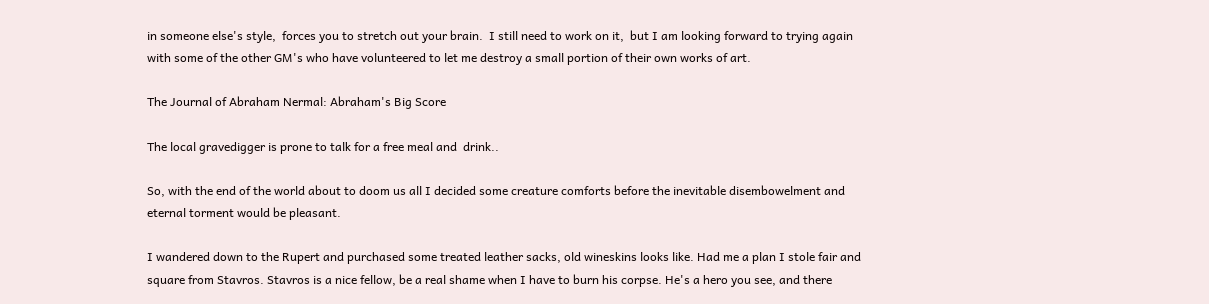in someone else's style,  forces you to stretch out your brain.  I still need to work on it,  but I am looking forward to trying again with some of the other GM's who have volunteered to let me destroy a small portion of their own works of art.

The Journal of Abraham Nermal: Abraham's Big Score

The local gravedigger is prone to talk for a free meal and  drink..

So, with the end of the world about to doom us all I decided some creature comforts before the inevitable disembowelment and eternal torment would be pleasant.

I wandered down to the Rupert and purchased some treated leather sacks, old wineskins looks like. Had me a plan I stole fair and square from Stavros. Stavros is a nice fellow, be a real shame when I have to burn his corpse. He's a hero you see, and there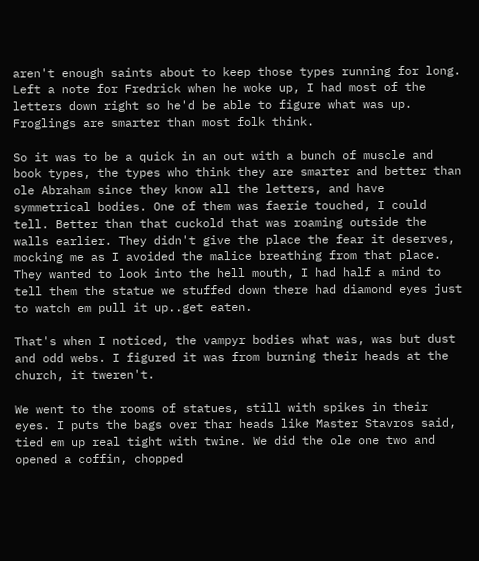aren't enough saints about to keep those types running for long. Left a note for Fredrick when he woke up, I had most of the letters down right so he'd be able to figure what was up. Froglings are smarter than most folk think.

So it was to be a quick in an out with a bunch of muscle and book types, the types who think they are smarter and better than ole Abraham since they know all the letters, and have symmetrical bodies. One of them was faerie touched, I could tell. Better than that cuckold that was roaming outside the walls earlier. They didn't give the place the fear it deserves, mocking me as I avoided the malice breathing from that place. They wanted to look into the hell mouth, I had half a mind to tell them the statue we stuffed down there had diamond eyes just to watch em pull it up..get eaten.

That's when I noticed, the vampyr bodies what was, was but dust and odd webs. I figured it was from burning their heads at the church, it tweren't.

We went to the rooms of statues, still with spikes in their eyes. I puts the bags over thar heads like Master Stavros said, tied em up real tight with twine. We did the ole one two and opened a coffin, chopped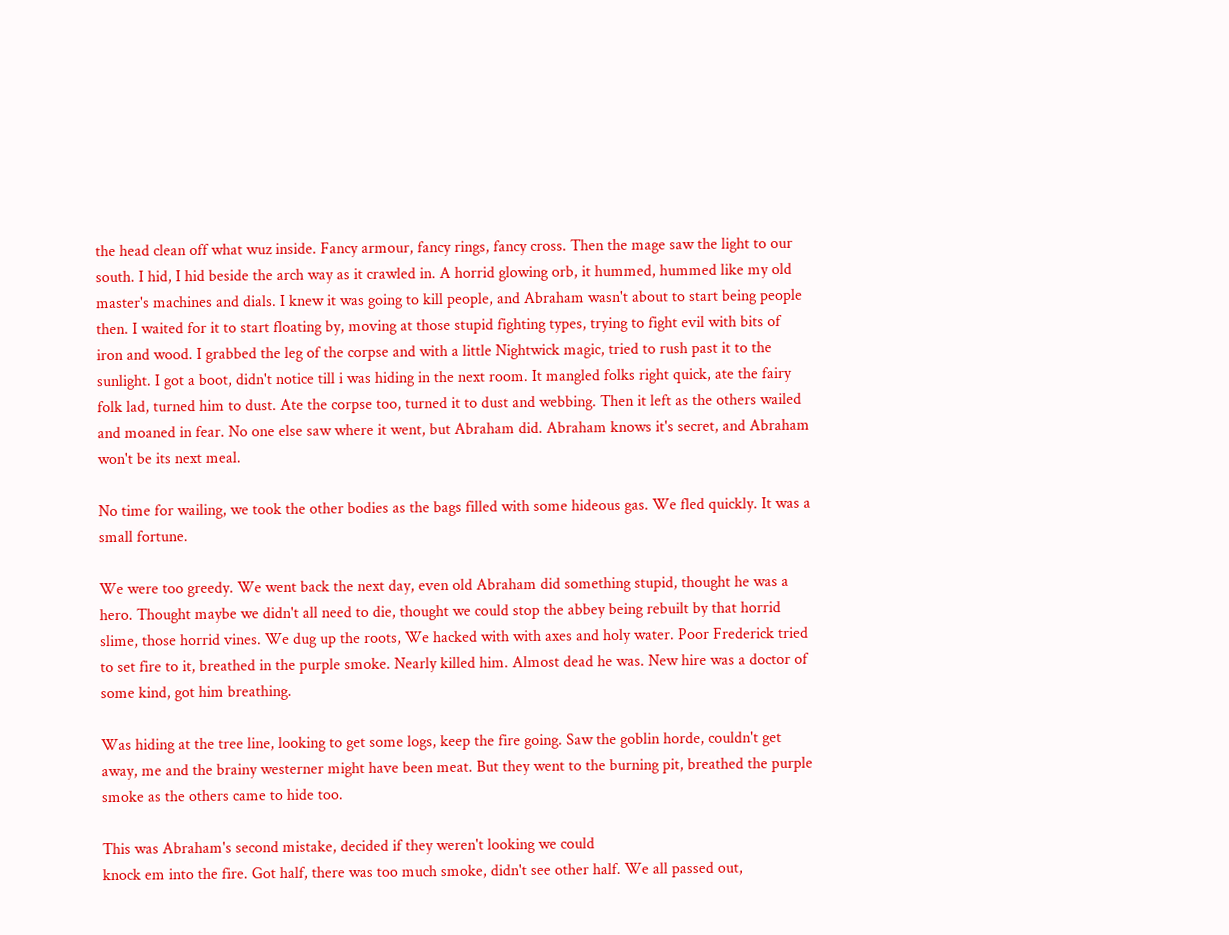the head clean off what wuz inside. Fancy armour, fancy rings, fancy cross. Then the mage saw the light to our south. I hid, I hid beside the arch way as it crawled in. A horrid glowing orb, it hummed, hummed like my old master's machines and dials. I knew it was going to kill people, and Abraham wasn't about to start being people then. I waited for it to start floating by, moving at those stupid fighting types, trying to fight evil with bits of iron and wood. I grabbed the leg of the corpse and with a little Nightwick magic, tried to rush past it to the sunlight. I got a boot, didn't notice till i was hiding in the next room. It mangled folks right quick, ate the fairy folk lad, turned him to dust. Ate the corpse too, turned it to dust and webbing. Then it left as the others wailed and moaned in fear. No one else saw where it went, but Abraham did. Abraham knows it's secret, and Abraham won't be its next meal.

No time for wailing, we took the other bodies as the bags filled with some hideous gas. We fled quickly. It was a small fortune.

We were too greedy. We went back the next day, even old Abraham did something stupid, thought he was a hero. Thought maybe we didn't all need to die, thought we could stop the abbey being rebuilt by that horrid slime, those horrid vines. We dug up the roots, We hacked with with axes and holy water. Poor Frederick tried to set fire to it, breathed in the purple smoke. Nearly killed him. Almost dead he was. New hire was a doctor of some kind, got him breathing.

Was hiding at the tree line, looking to get some logs, keep the fire going. Saw the goblin horde, couldn't get away, me and the brainy westerner might have been meat. But they went to the burning pit, breathed the purple smoke as the others came to hide too.

This was Abraham's second mistake, decided if they weren't looking we could
knock em into the fire. Got half, there was too much smoke, didn't see other half. We all passed out,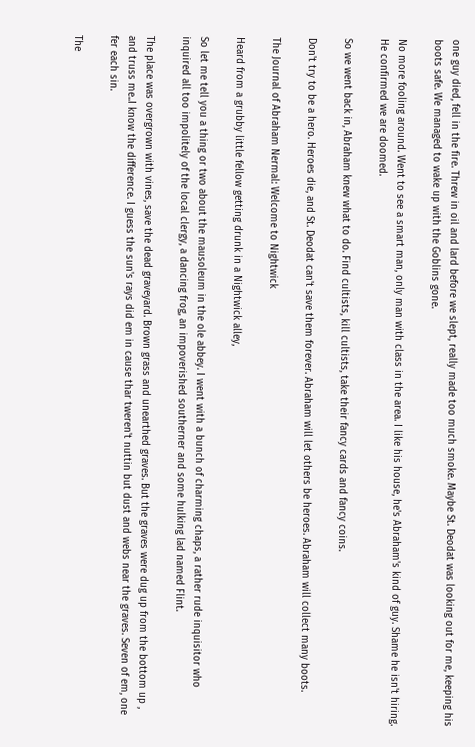one guy died, fell in the fire. Threw in oil and lard before we slept, really made too much smoke. Maybe St. Deodat was looking out for me, keeping his boots safe. We managed to wake up with the Goblins gone.

No more fooling around. Went to see a smart man, only man with class in the area. I like his house, he's Abraham's kind of guy. Shame he isn't hiring. He confirmed we are doomed.

So we went back in, Abraham knew what to do. Find cultists, kill cultists, take their fancy cards and fancy coins.

Don't try to be a hero. Heroes die, and St. Deodat can't save them forever. Abraham will let others be heroes. Abraham will collect many boots.

The Journal of Abraham Nermal: Welcome to Nightwick

Heard from a grubby little fellow getting drunk in a Nightwick alley,

So let me tell you a thing or two about the mausoleum in the ole abbey. I went with a bunch of charming chaps, a rather rude inquisitor who inquired all too impolitely of the local clergy, a dancing frog, an impoverished southerner and some hulking lad named Flint.

The place was overgrown with vines, save the dead graveyard. Brown grass and unearthed graves. But the graves were dug up from the bottom up , and truss me..I know the difference. I guess the sun's rays did em in cause thar tweren't nuttin but dust and webs near the graves. Seven of em, one fer each sin.

The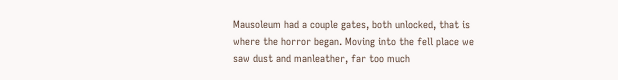Mausoleum had a couple gates, both unlocked, that is where the horror began. Moving into the fell place we saw dust and manleather, far too much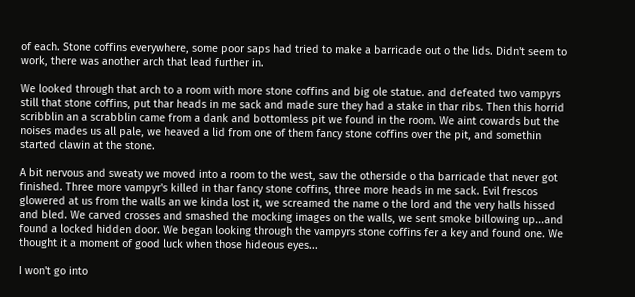of each. Stone coffins everywhere, some poor saps had tried to make a barricade out o the lids. Didn't seem to work, there was another arch that lead further in.

We looked through that arch to a room with more stone coffins and big ole statue. and defeated two vampyrs still that stone coffins, put thar heads in me sack and made sure they had a stake in thar ribs. Then this horrid scribblin an a scrabblin came from a dank and bottomless pit we found in the room. We aint cowards but the noises mades us all pale, we heaved a lid from one of them fancy stone coffins over the pit, and somethin started clawin at the stone.

A bit nervous and sweaty we moved into a room to the west, saw the otherside o tha barricade that never got finished. Three more vampyr's killed in thar fancy stone coffins, three more heads in me sack. Evil frescos glowered at us from the walls an we kinda lost it, we screamed the name o the lord and the very halls hissed and bled. We carved crosses and smashed the mocking images on the walls, we sent smoke billowing up...and found a locked hidden door. We began looking through the vampyrs stone coffins fer a key and found one. We thought it a moment of good luck when those hideous eyes...

I won't go into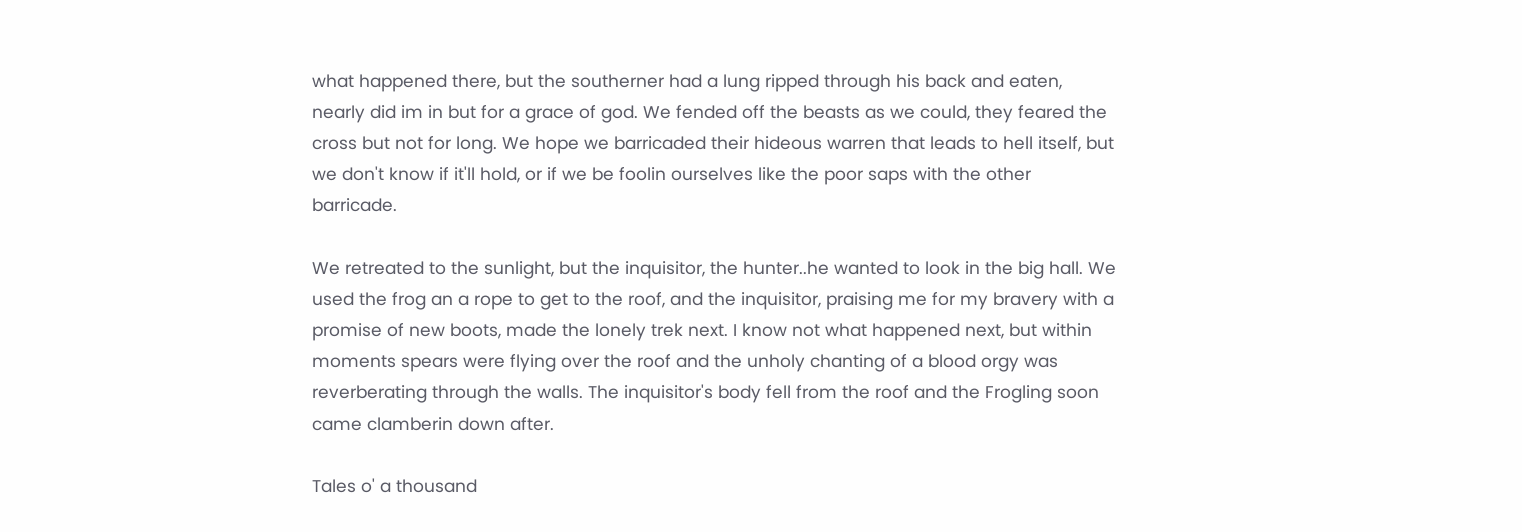what happened there, but the southerner had a lung ripped through his back and eaten, nearly did im in but for a grace of god. We fended off the beasts as we could, they feared the cross but not for long. We hope we barricaded their hideous warren that leads to hell itself, but we don't know if it'll hold, or if we be foolin ourselves like the poor saps with the other barricade.

We retreated to the sunlight, but the inquisitor, the hunter..he wanted to look in the big hall. We used the frog an a rope to get to the roof, and the inquisitor, praising me for my bravery with a promise of new boots, made the lonely trek next. I know not what happened next, but within moments spears were flying over the roof and the unholy chanting of a blood orgy was reverberating through the walls. The inquisitor's body fell from the roof and the Frogling soon came clamberin down after.

Tales o' a thousand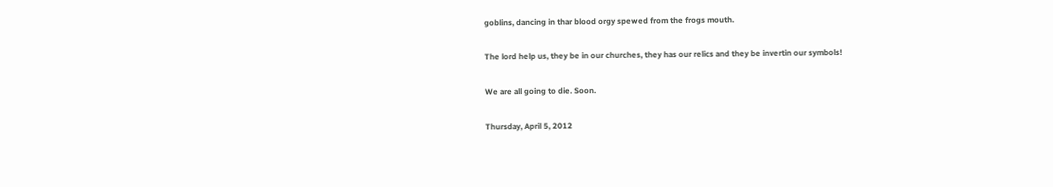goblins, dancing in thar blood orgy spewed from the frogs mouth.

The lord help us, they be in our churches, they has our relics and they be invertin our symbols!

We are all going to die. Soon.

Thursday, April 5, 2012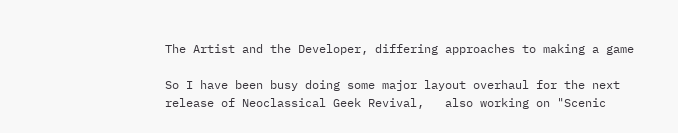The Artist and the Developer, differing approaches to making a game

So I have been busy doing some major layout overhaul for the next release of Neoclassical Geek Revival,   also working on "Scenic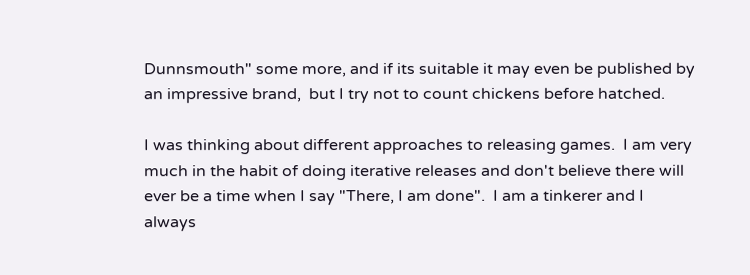Dunnsmouth" some more, and if its suitable it may even be published by an impressive brand,  but I try not to count chickens before hatched.

I was thinking about different approaches to releasing games.  I am very much in the habit of doing iterative releases and don't believe there will ever be a time when I say "There, I am done".  I am a tinkerer and I always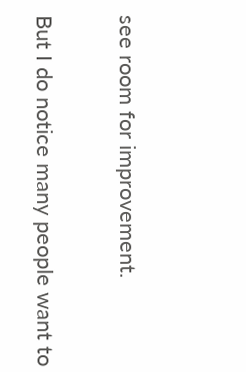see room for improvement.

But I do notice many people want to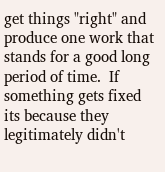get things "right" and produce one work that stands for a good long period of time.  If something gets fixed its because they legitimately didn't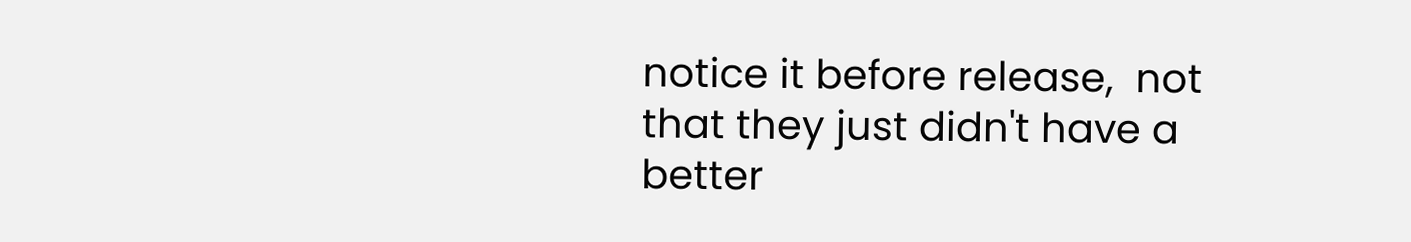notice it before release,  not that they just didn't have a better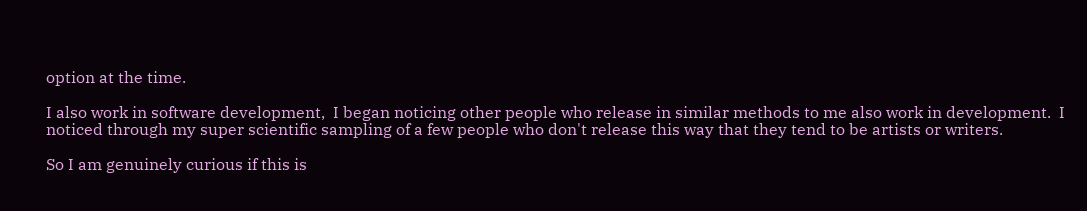option at the time.

I also work in software development,  I began noticing other people who release in similar methods to me also work in development.  I noticed through my super scientific sampling of a few people who don't release this way that they tend to be artists or writers.

So I am genuinely curious if this is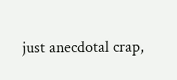just anecdotal crap,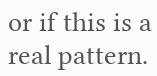or if this is a real pattern.